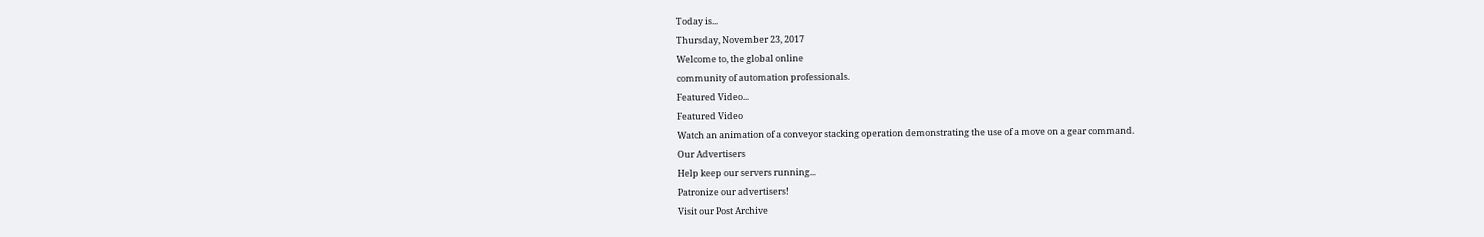Today is...
Thursday, November 23, 2017
Welcome to, the global online
community of automation professionals.
Featured Video...
Featured Video
Watch an animation of a conveyor stacking operation demonstrating the use of a move on a gear command.
Our Advertisers
Help keep our servers running...
Patronize our advertisers!
Visit our Post Archive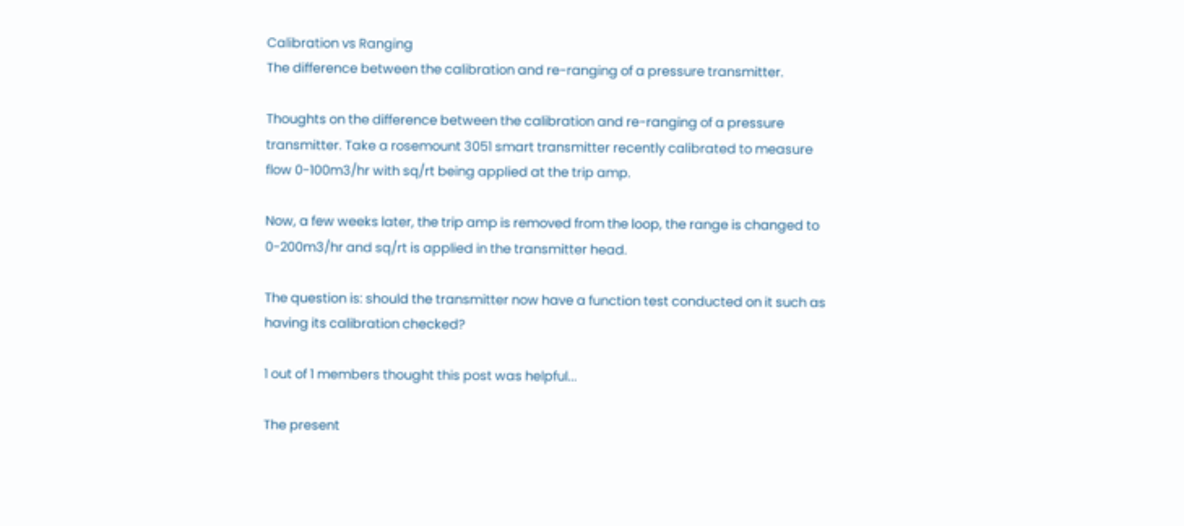Calibration vs Ranging
The difference between the calibration and re-ranging of a pressure transmitter.

Thoughts on the difference between the calibration and re-ranging of a pressure transmitter. Take a rosemount 3051 smart transmitter recently calibrated to measure flow 0-100m3/hr with sq/rt being applied at the trip amp.

Now, a few weeks later, the trip amp is removed from the loop, the range is changed to 0-200m3/hr and sq/rt is applied in the transmitter head.

The question is: should the transmitter now have a function test conducted on it such as having its calibration checked?

1 out of 1 members thought this post was helpful...

The present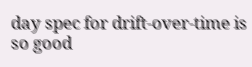day spec for drift-over-time is so good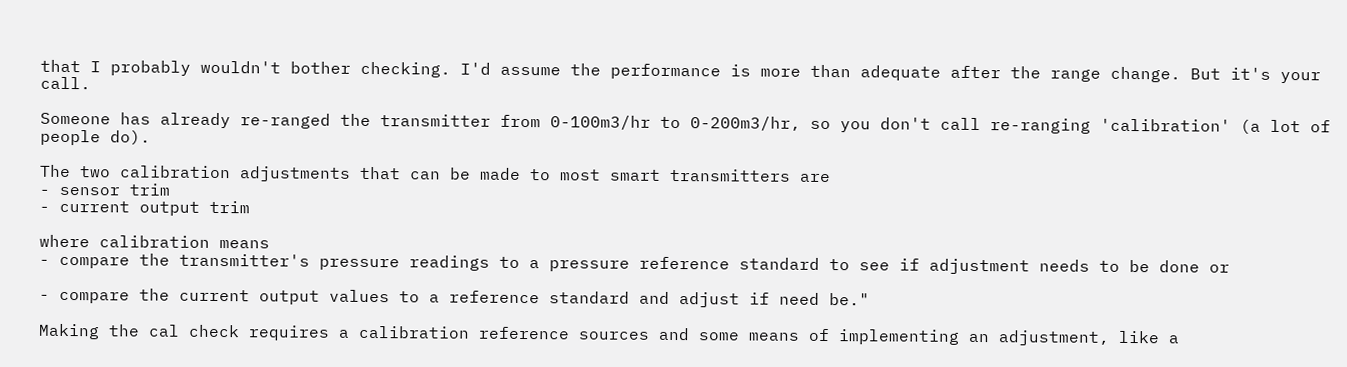that I probably wouldn't bother checking. I'd assume the performance is more than adequate after the range change. But it's your call.

Someone has already re-ranged the transmitter from 0-100m3/hr to 0-200m3/hr, so you don't call re-ranging 'calibration' (a lot of people do).

The two calibration adjustments that can be made to most smart transmitters are
- sensor trim
- current output trim

where calibration means
- compare the transmitter's pressure readings to a pressure reference standard to see if adjustment needs to be done or

- compare the current output values to a reference standard and adjust if need be."

Making the cal check requires a calibration reference sources and some means of implementing an adjustment, like a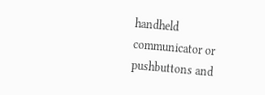handheld communicator or pushbuttons and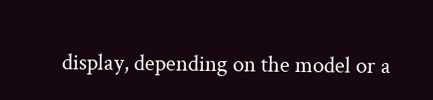display, depending on the model or a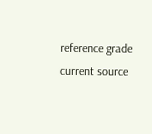reference grade current source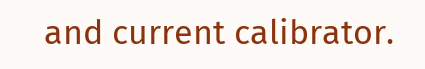and current calibrator.